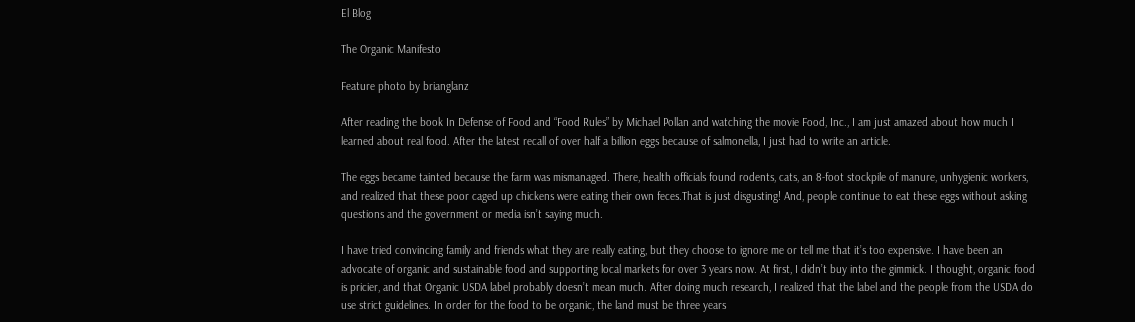El Blog

The Organic Manifesto

Feature photo by brianglanz

After reading the book In Defense of Food and “Food Rules” by Michael Pollan and watching the movie Food, Inc., I am just amazed about how much I learned about real food. After the latest recall of over half a billion eggs because of salmonella, I just had to write an article.

The eggs became tainted because the farm was mismanaged. There, health officials found rodents, cats, an 8-foot stockpile of manure, unhygienic workers, and realized that these poor caged up chickens were eating their own feces.That is just disgusting! And, people continue to eat these eggs without asking questions and the government or media isn’t saying much.

I have tried convincing family and friends what they are really eating, but they choose to ignore me or tell me that it’s too expensive. I have been an advocate of organic and sustainable food and supporting local markets for over 3 years now. At first, I didn’t buy into the gimmick. I thought, organic food is pricier, and that Organic USDA label probably doesn’t mean much. After doing much research, I realized that the label and the people from the USDA do use strict guidelines. In order for the food to be organic, the land must be three years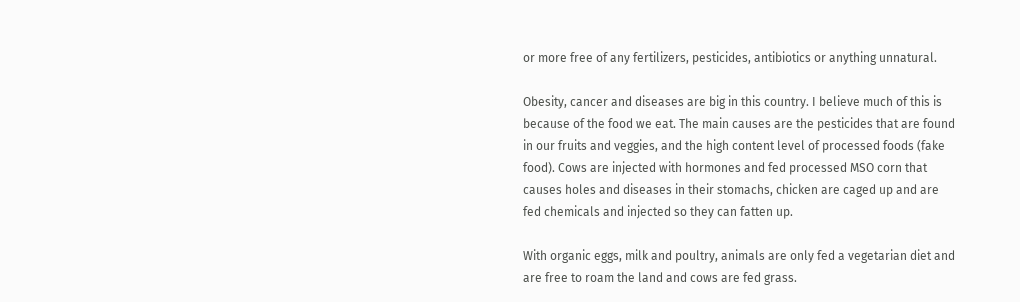or more free of any fertilizers, pesticides, antibiotics or anything unnatural.

Obesity, cancer and diseases are big in this country. I believe much of this is because of the food we eat. The main causes are the pesticides that are found in our fruits and veggies, and the high content level of processed foods (fake food). Cows are injected with hormones and fed processed MSO corn that causes holes and diseases in their stomachs, chicken are caged up and are fed chemicals and injected so they can fatten up.

With organic eggs, milk and poultry, animals are only fed a vegetarian diet and are free to roam the land and cows are fed grass.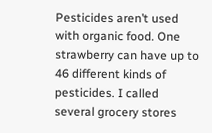Pesticides aren’t used with organic food. One strawberry can have up to 46 different kinds of pesticides. I called several grocery stores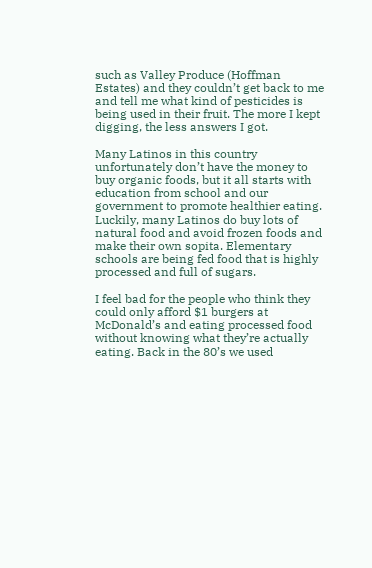such as Valley Produce (Hoffman Estates) and they couldn’t get back to me and tell me what kind of pesticides is being used in their fruit. The more I kept digging, the less answers I got.

Many Latinos in this country unfortunately don’t have the money to buy organic foods, but it all starts with education from school and our government to promote healthier eating. Luckily, many Latinos do buy lots of natural food and avoid frozen foods and make their own sopita. Elementary schools are being fed food that is highly processed and full of sugars.

I feel bad for the people who think they could only afford $1 burgers at McDonald’s and eating processed food without knowing what they’re actually eating. Back in the 80’s we used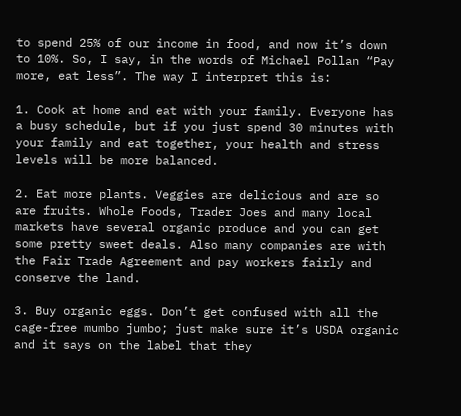to spend 25% of our income in food, and now it’s down to 10%. So, I say, in the words of Michael Pollan “Pay more, eat less”. The way I interpret this is:

1. Cook at home and eat with your family. Everyone has a busy schedule, but if you just spend 30 minutes with your family and eat together, your health and stress levels will be more balanced.

2. Eat more plants. Veggies are delicious and are so are fruits. Whole Foods, Trader Joes and many local markets have several organic produce and you can get some pretty sweet deals. Also many companies are with the Fair Trade Agreement and pay workers fairly and conserve the land.

3. Buy organic eggs. Don’t get confused with all the cage-free mumbo jumbo; just make sure it’s USDA organic and it says on the label that they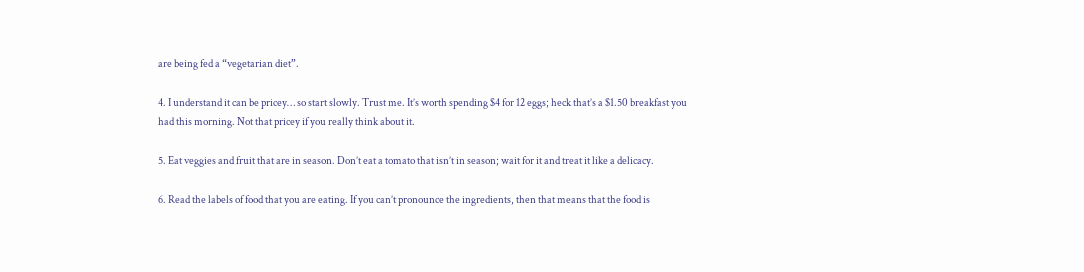are being fed a “vegetarian diet”.

4. I understand it can be pricey… so start slowly. Trust me. It’s worth spending $4 for 12 eggs; heck that’s a $1.50 breakfast you had this morning. Not that pricey if you really think about it.

5. Eat veggies and fruit that are in season. Don’t eat a tomato that isn’t in season; wait for it and treat it like a delicacy.

6. Read the labels of food that you are eating. If you can’t pronounce the ingredients, then that means that the food is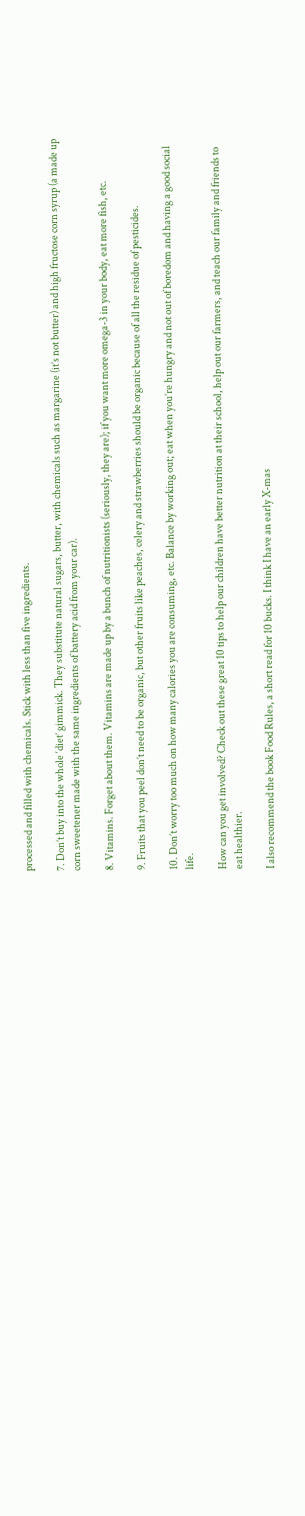processed and filled with chemicals. Stick with less than five ingredients.

7. Don’t buy into the whole ‘diet’ gimmick. They substitute natural sugars, butter, with chemicals such as margarine (it’s not butter) and high fructose corn syrup (a made up corn sweetener made with the same ingredients of battery acid from your car).

8. Vitamins. Forget about them. Vitamins are made up by a bunch of nutritionists (seriously, they are); if you want more omega-3 in your body, eat more fish, etc.

9. Fruits that you peel don’t need to be organic, but other fruits like peaches, celery and strawberries should be organic because of all the residue of pesticides.

10. Don’t worry too much on how many calories you are consuming, etc. Balance by working out; eat when you’re hungry and not out of boredom and having a good social life.

How can you get involved? Check out these great 10 tips to help our children have better nutrition at their school, help out our farmers, and teach our family and friends to eat healthier.

I also recommend the book Food Rules, a short read for 10 bucks. I think I have an early X-mas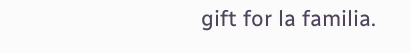gift for la familia.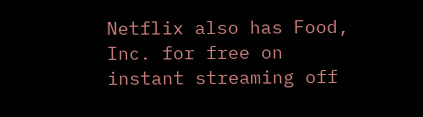Netflix also has Food, Inc. for free on instant streaming off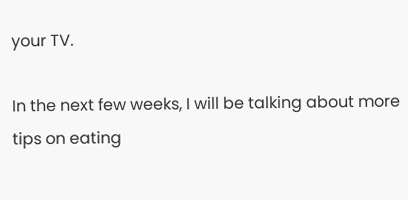your TV.

In the next few weeks, I will be talking about more tips on eating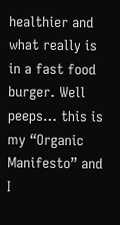healthier and what really is in a fast food burger. Well peeps… this is my “Organic Manifesto” and I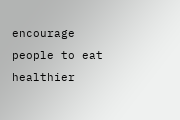encourage people to eat healthier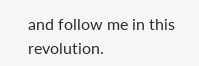and follow me in this revolution.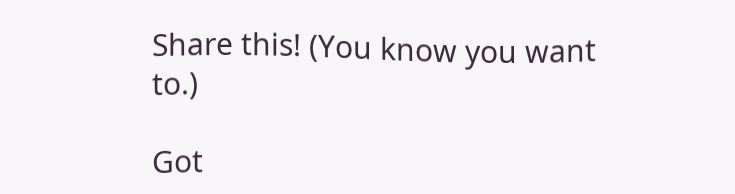Share this! (You know you want to.)

Got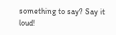something to say? Say it loud!